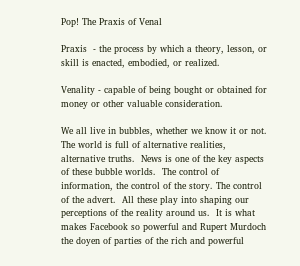Pop! The Praxis of Venal

Praxis  - the process by which a theory, lesson, or skill is enacted, embodied, or realized.

Venality - capable of being bought or obtained for money or other valuable consideration.

We all live in bubbles, whether we know it or not. The world is full of alternative realities, alternative truths.  News is one of the key aspects of these bubble worlds.  The control of information, the control of the story. The control of the advert.  All these play into shaping our perceptions of the reality around us.  It is what makes Facebook so powerful and Rupert Murdoch the doyen of parties of the rich and powerful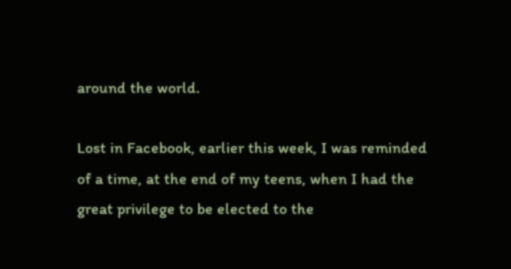around the world.

Lost in Facebook, earlier this week, I was reminded of a time, at the end of my teens, when I had the great privilege to be elected to the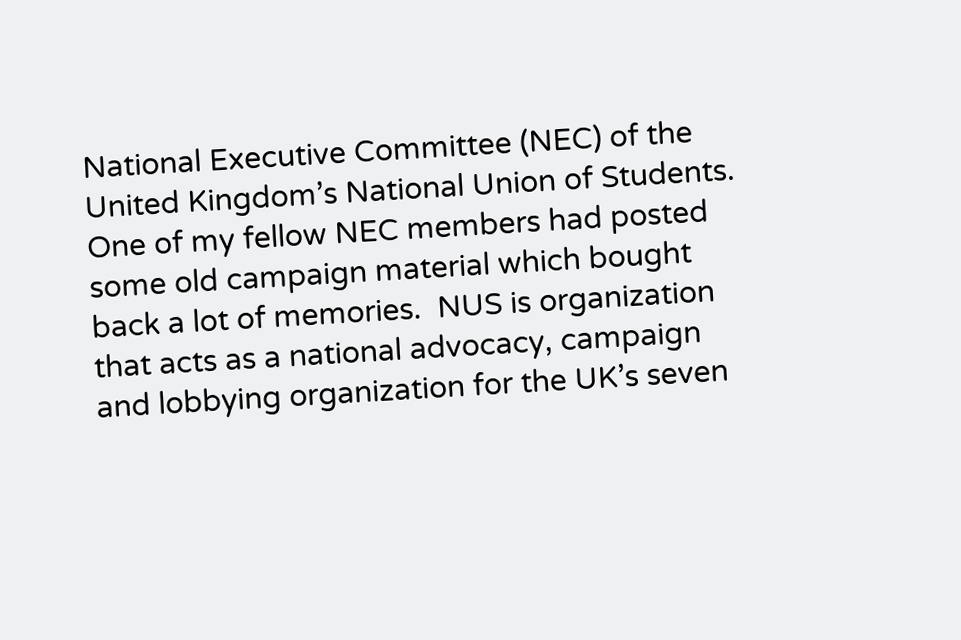National Executive Committee (NEC) of the United Kingdom’s National Union of Students. One of my fellow NEC members had posted some old campaign material which bought back a lot of memories.  NUS is organization that acts as a national advocacy, campaign and lobbying organization for the UK’s seven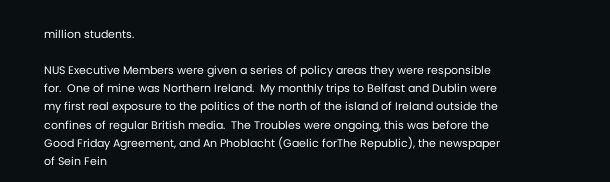million students.

NUS Executive Members were given a series of policy areas they were responsible for.  One of mine was Northern Ireland.  My monthly trips to Belfast and Dublin were my first real exposure to the politics of the north of the island of Ireland outside the confines of regular British media.  The Troubles were ongoing, this was before the Good Friday Agreement, and An Phoblacht (Gaelic forThe Republic), the newspaper of Sein Fein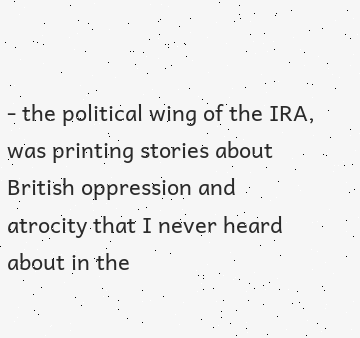- the political wing of the IRA, was printing stories about British oppression and atrocity that I never heard about in the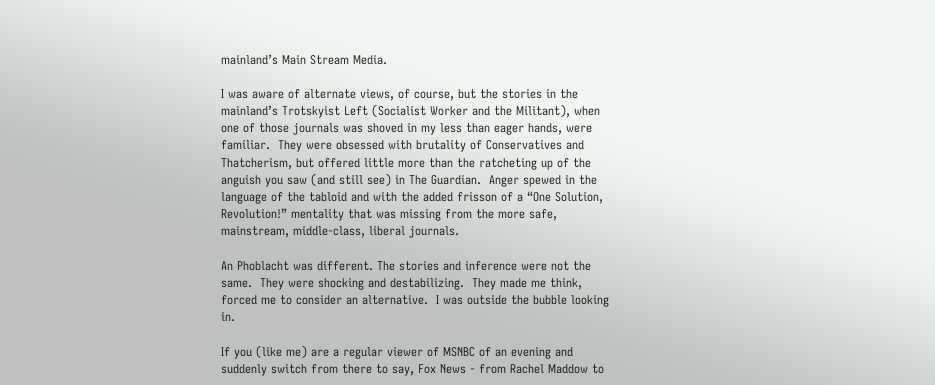mainland’s Main Stream Media.

I was aware of alternate views, of course, but the stories in the mainland’s Trotskyist Left (Socialist Worker and the Militant), when one of those journals was shoved in my less than eager hands, were familiar.  They were obsessed with brutality of Conservatives and Thatcherism, but offered little more than the ratcheting up of the anguish you saw (and still see) in The Guardian.  Anger spewed in the language of the tabloid and with the added frisson of a “One Solution, Revolution!” mentality that was missing from the more safe, mainstream, middle-class, liberal journals.

An Phoblacht was different. The stories and inference were not the same.  They were shocking and destabilizing.  They made me think, forced me to consider an alternative.  I was outside the bubble looking in.

If you (like me) are a regular viewer of MSNBC of an evening and suddenly switch from there to say, Fox News - from Rachel Maddow to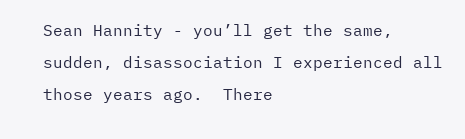Sean Hannity - you’ll get the same, sudden, disassociation I experienced all those years ago.  There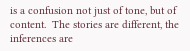is a confusion not just of tone, but of content.  The stories are different, the inferences are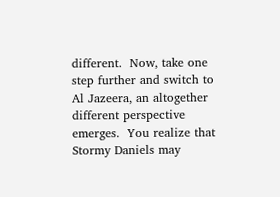different.  Now, take one step further and switch to Al Jazeera, an altogether different perspective emerges.  You realize that Stormy Daniels may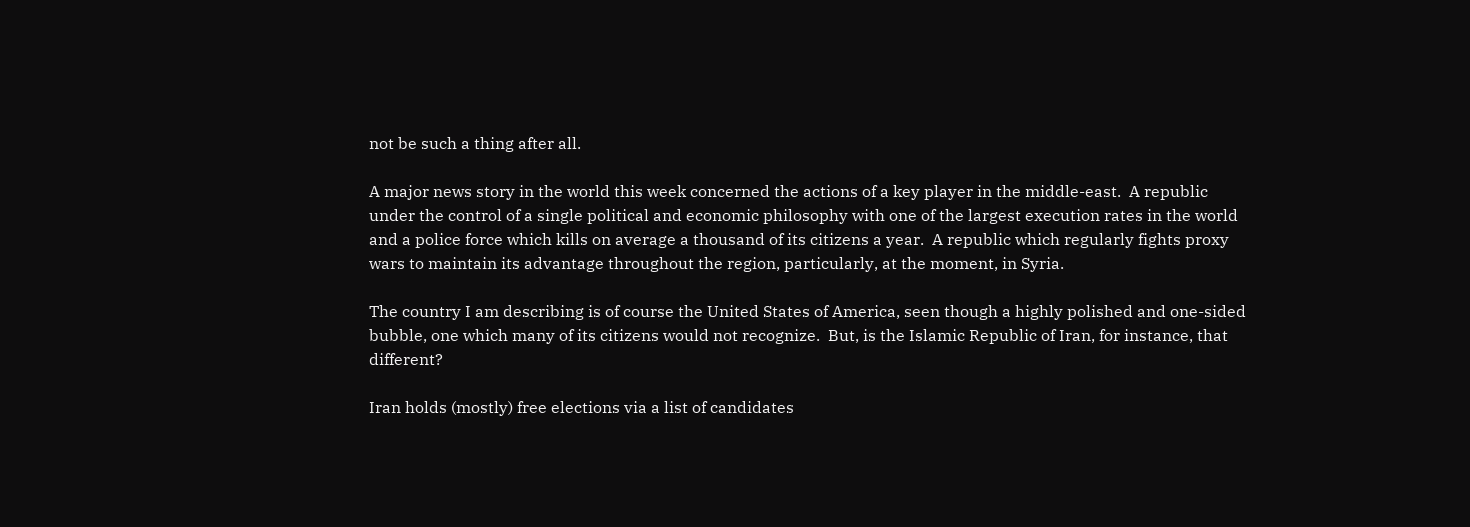not be such a thing after all.

A major news story in the world this week concerned the actions of a key player in the middle-east.  A republic under the control of a single political and economic philosophy with one of the largest execution rates in the world and a police force which kills on average a thousand of its citizens a year.  A republic which regularly fights proxy wars to maintain its advantage throughout the region, particularly, at the moment, in Syria.

The country I am describing is of course the United States of America, seen though a highly polished and one-sided bubble, one which many of its citizens would not recognize.  But, is the Islamic Republic of Iran, for instance, that different?

Iran holds (mostly) free elections via a list of candidates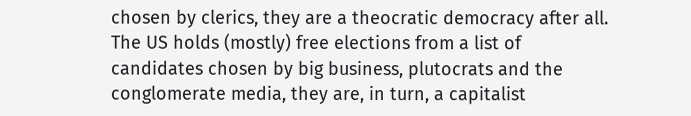chosen by clerics, they are a theocratic democracy after all.  The US holds (mostly) free elections from a list of candidates chosen by big business, plutocrats and the conglomerate media, they are, in turn, a capitalist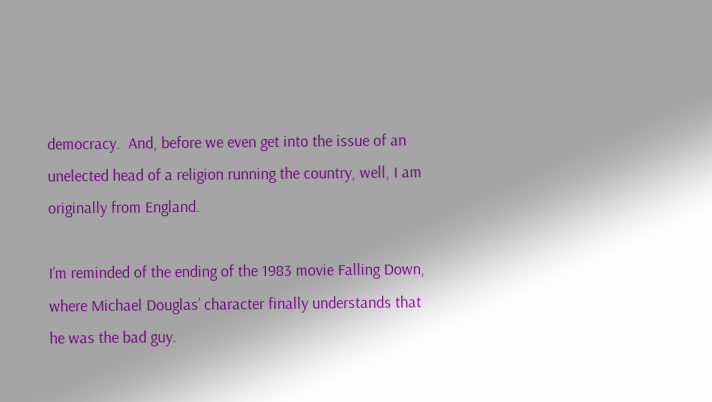democracy.  And, before we even get into the issue of an unelected head of a religion running the country, well, I am originally from England.

I’m reminded of the ending of the 1983 movie Falling Down, where Michael Douglas’ character finally understands that he was the bad guy.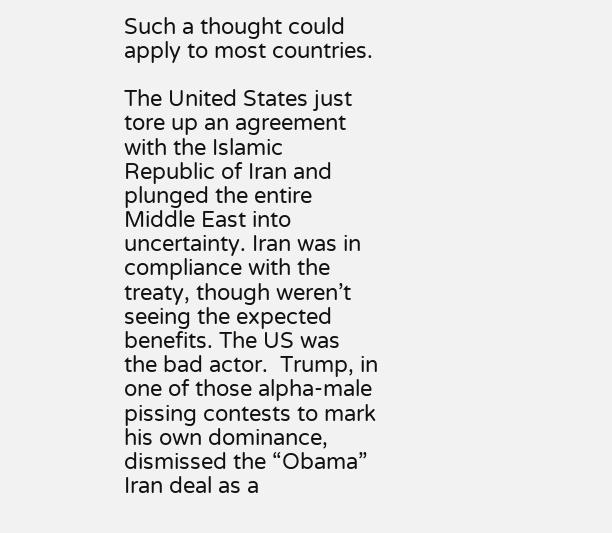Such a thought could apply to most countries.

The United States just tore up an agreement with the Islamic Republic of Iran and plunged the entire Middle East into uncertainty. Iran was in compliance with the treaty, though weren’t seeing the expected benefits. The US was the bad actor.  Trump, in one of those alpha-male pissing contests to mark his own dominance, dismissed the “Obama” Iran deal as a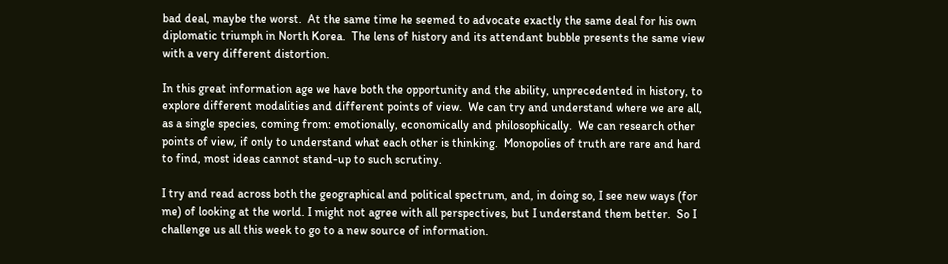bad deal, maybe the worst.  At the same time he seemed to advocate exactly the same deal for his own diplomatic triumph in North Korea.  The lens of history and its attendant bubble presents the same view with a very different distortion.

In this great information age we have both the opportunity and the ability, unprecedented in history, to explore different modalities and different points of view.  We can try and understand where we are all, as a single species, coming from: emotionally, economically and philosophically.  We can research other points of view, if only to understand what each other is thinking.  Monopolies of truth are rare and hard to find, most ideas cannot stand-up to such scrutiny.

I try and read across both the geographical and political spectrum, and, in doing so, I see new ways (for me) of looking at the world. I might not agree with all perspectives, but I understand them better.  So I challenge us all this week to go to a new source of information.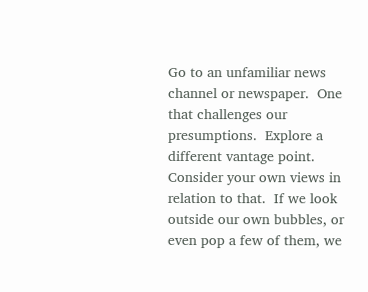Go to an unfamiliar news channel or newspaper.  One that challenges our presumptions.  Explore a different vantage point.  Consider your own views in relation to that.  If we look outside our own bubbles, or even pop a few of them, we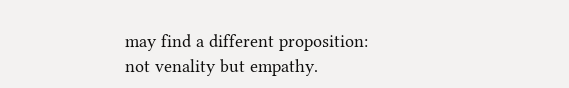may find a different proposition:  not venality but empathy.